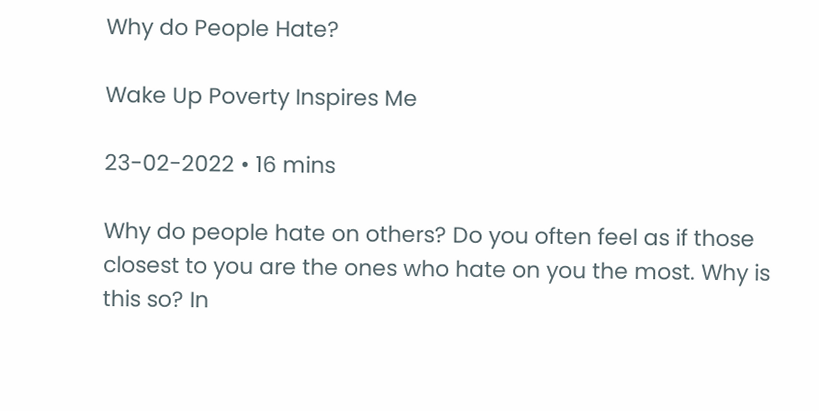Why do People Hate?

Wake Up Poverty Inspires Me

23-02-2022 • 16 mins

Why do people hate on others? Do you often feel as if those closest to you are the ones who hate on you the most. Why is this so? In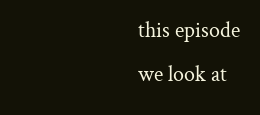this episode we look at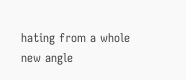hating from a whole new angle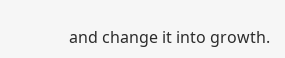and change it into growth.